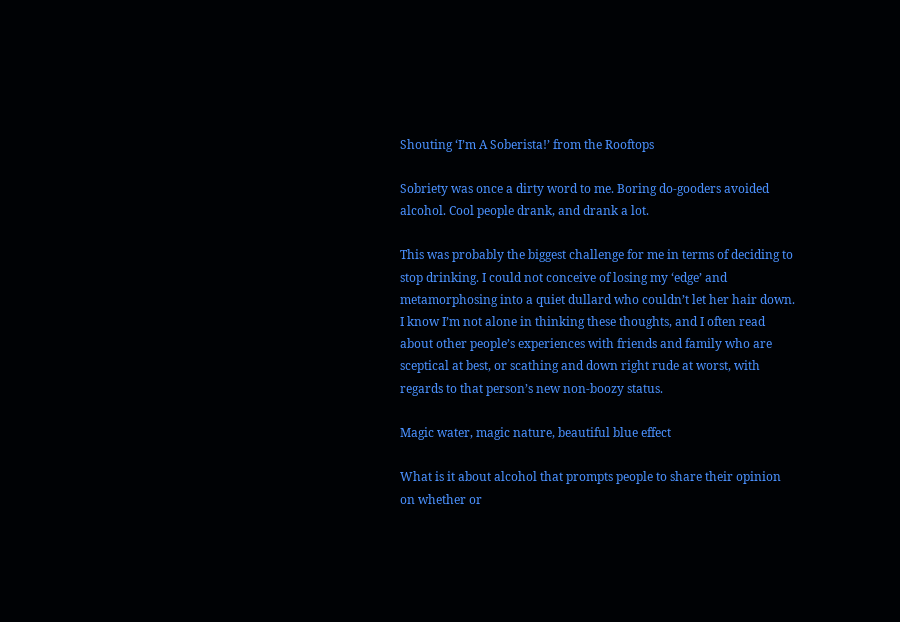Shouting ‘I’m A Soberista!’ from the Rooftops

Sobriety was once a dirty word to me. Boring do-gooders avoided alcohol. Cool people drank, and drank a lot.

This was probably the biggest challenge for me in terms of deciding to stop drinking. I could not conceive of losing my ‘edge’ and metamorphosing into a quiet dullard who couldn’t let her hair down. I know I’m not alone in thinking these thoughts, and I often read about other people’s experiences with friends and family who are sceptical at best, or scathing and down right rude at worst, with regards to that person’s new non-boozy status.

Magic water, magic nature, beautiful blue effect

What is it about alcohol that prompts people to share their opinion on whether or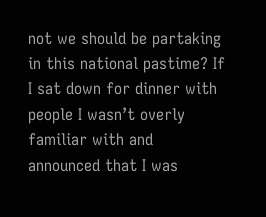not we should be partaking in this national pastime? If I sat down for dinner with people I wasn’t overly familiar with and announced that I was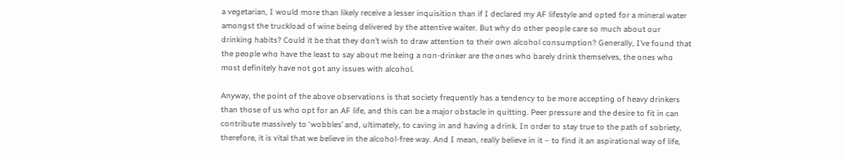a vegetarian, I would more than likely receive a lesser inquisition than if I declared my AF lifestyle and opted for a mineral water amongst the truckload of wine being delivered by the attentive waiter. But why do other people care so much about our drinking habits? Could it be that they don’t wish to draw attention to their own alcohol consumption? Generally, I’ve found that the people who have the least to say about me being a non-drinker are the ones who barely drink themselves, the ones who most definitely have not got any issues with alcohol.

Anyway, the point of the above observations is that society frequently has a tendency to be more accepting of heavy drinkers than those of us who opt for an AF life, and this can be a major obstacle in quitting. Peer pressure and the desire to fit in can contribute massively to ‘wobbles’ and, ultimately, to caving in and having a drink. In order to stay true to the path of sobriety, therefore, it is vital that we believe in the alcohol-free way. And I mean, really believe in it – to find it an aspirational way of life,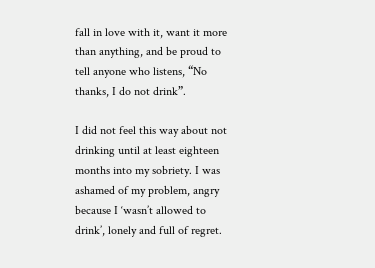fall in love with it, want it more than anything, and be proud to tell anyone who listens, “No thanks, I do not drink”.

I did not feel this way about not drinking until at least eighteen months into my sobriety. I was ashamed of my problem, angry because I ‘wasn’t allowed to drink’, lonely and full of regret.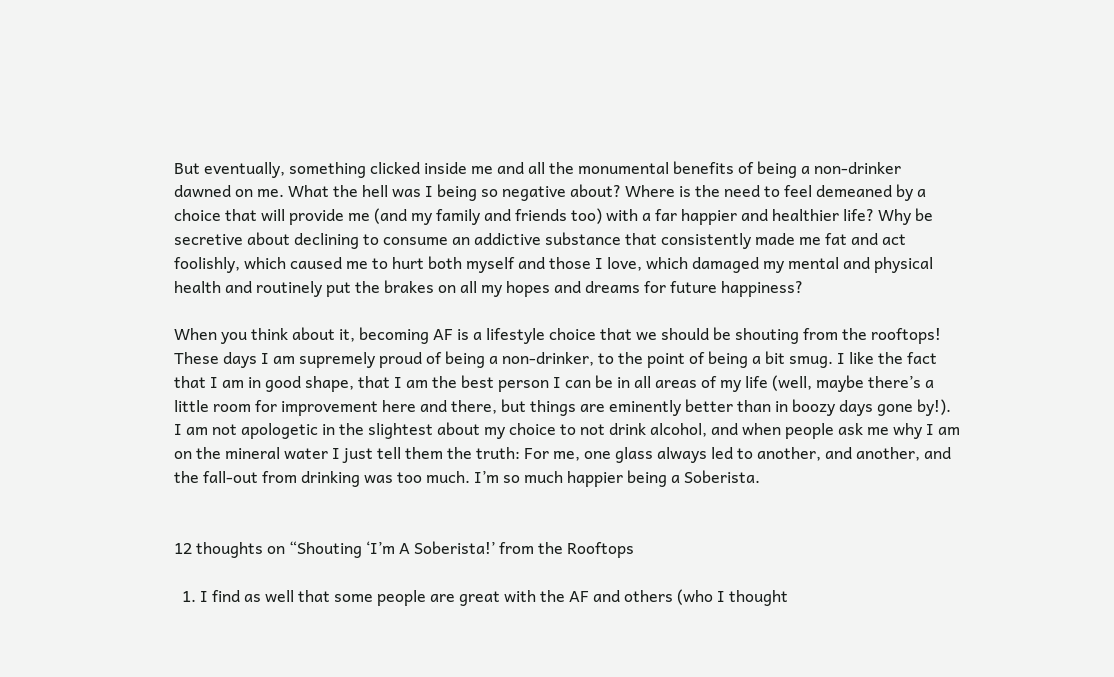But eventually, something clicked inside me and all the monumental benefits of being a non-drinker dawned on me. What the hell was I being so negative about? Where is the need to feel demeaned by a choice that will provide me (and my family and friends too) with a far happier and healthier life? Why be secretive about declining to consume an addictive substance that consistently made me fat and act foolishly, which caused me to hurt both myself and those I love, which damaged my mental and physical health and routinely put the brakes on all my hopes and dreams for future happiness?

When you think about it, becoming AF is a lifestyle choice that we should be shouting from the rooftops! These days I am supremely proud of being a non-drinker, to the point of being a bit smug. I like the fact that I am in good shape, that I am the best person I can be in all areas of my life (well, maybe there’s a little room for improvement here and there, but things are eminently better than in boozy days gone by!). I am not apologetic in the slightest about my choice to not drink alcohol, and when people ask me why I am on the mineral water I just tell them the truth: For me, one glass always led to another, and another, and the fall-out from drinking was too much. I’m so much happier being a Soberista.


12 thoughts on “Shouting ‘I’m A Soberista!’ from the Rooftops

  1. I find as well that some people are great with the AF and others (who I thought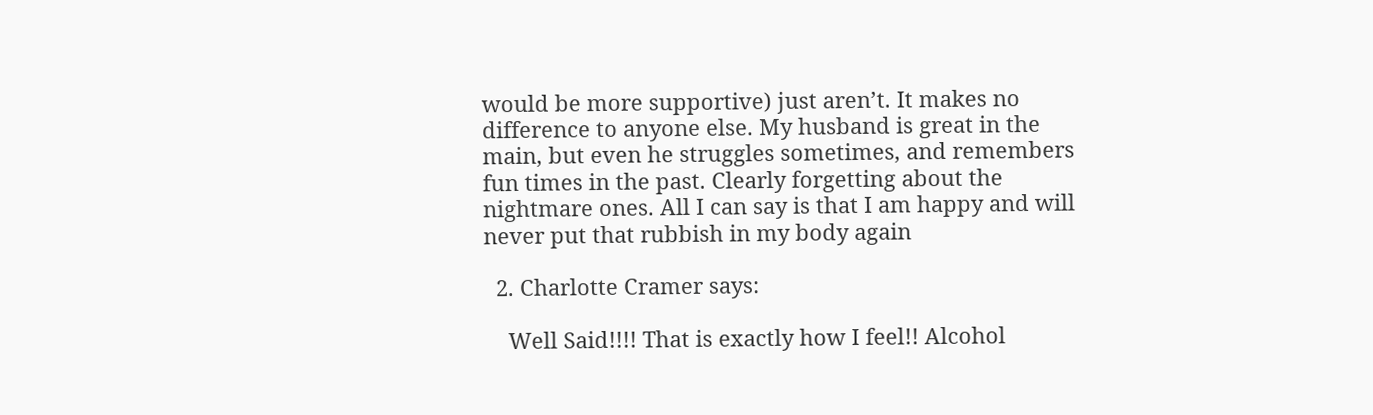would be more supportive) just aren’t. It makes no difference to anyone else. My husband is great in the main, but even he struggles sometimes, and remembers fun times in the past. Clearly forgetting about the nightmare ones. All I can say is that I am happy and will never put that rubbish in my body again

  2. Charlotte Cramer says:

    Well Said!!!! That is exactly how I feel!! Alcohol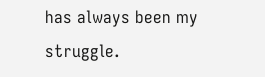has always been my struggle.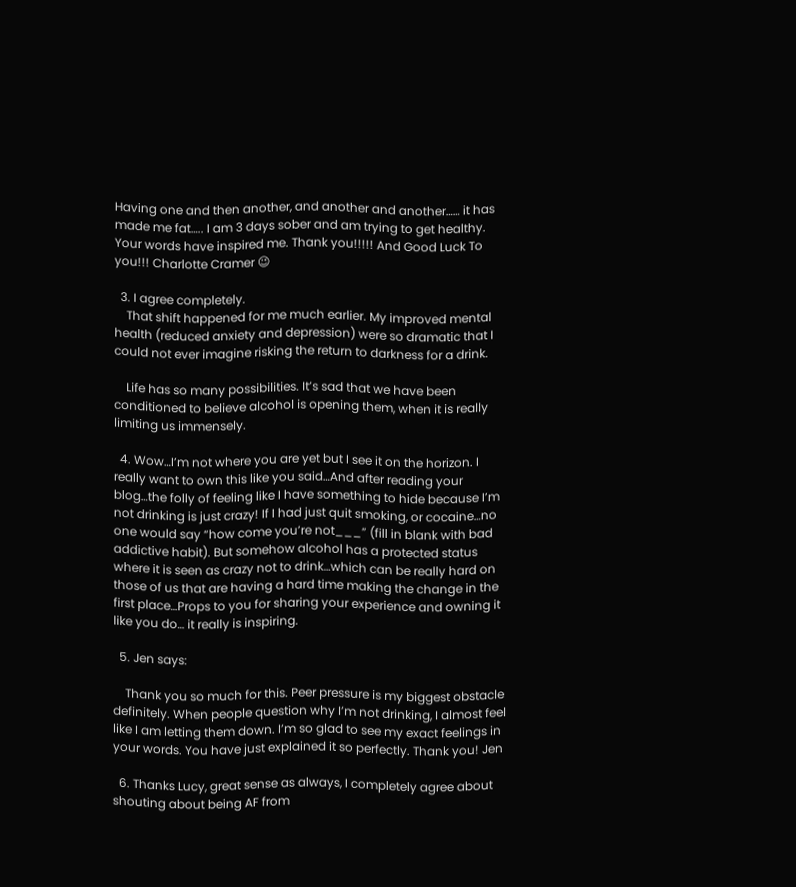Having one and then another, and another and another…… it has made me fat….. I am 3 days sober and am trying to get healthy. Your words have inspired me. Thank you!!!!! And Good Luck To you!!! Charlotte Cramer 😉

  3. I agree completely.
    That shift happened for me much earlier. My improved mental health (reduced anxiety and depression) were so dramatic that I could not ever imagine risking the return to darkness for a drink.

    Life has so many possibilities. It’s sad that we have been conditioned to believe alcohol is opening them, when it is really limiting us immensely.

  4. Wow…I’m not where you are yet but I see it on the horizon. I really want to own this like you said…And after reading your blog…the folly of feeling like I have something to hide because I’m not drinking is just crazy! If I had just quit smoking, or cocaine…no one would say “how come you’re not___” (fill in blank with bad addictive habit). But somehow alcohol has a protected status where it is seen as crazy not to drink…which can be really hard on those of us that are having a hard time making the change in the first place…Props to you for sharing your experience and owning it like you do… it really is inspiring.

  5. Jen says:

    Thank you so much for this. Peer pressure is my biggest obstacle definitely. When people question why I’m not drinking, I almost feel like I am letting them down. I’m so glad to see my exact feelings in your words. You have just explained it so perfectly. Thank you! Jen

  6. Thanks Lucy, great sense as always, I completely agree about shouting about being AF from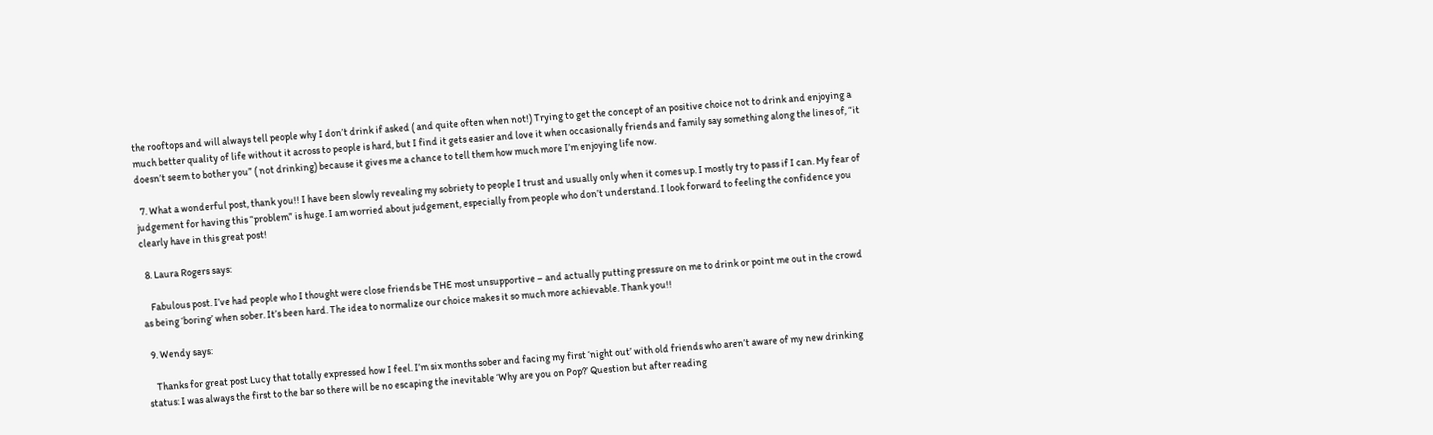the rooftops and will always tell people why I don’t drink if asked ( and quite often when not!) Trying to get the concept of an positive choice not to drink and enjoying a much better quality of life without it across to people is hard, but I find it gets easier and love it when occasionally friends and family say something along the lines of, “it doesn’t seem to bother you” ( not drinking) because it gives me a chance to tell them how much more I’m enjoying life now.

  7. What a wonderful post, thank you!! I have been slowly revealing my sobriety to people I trust and usually only when it comes up. I mostly try to pass if I can. My fear of judgement for having this “problem” is huge. I am worried about judgement, especially from people who don’t understand. I look forward to feeling the confidence you clearly have in this great post!

  8. Laura Rogers says:

    Fabulous post. I’ve had people who I thought were close friends be THE most unsupportive – and actually putting pressure on me to drink or point me out in the crowd as being ‘boring’ when sober. It’s been hard. The idea to normalize our choice makes it so much more achievable. Thank you!!

  9. Wendy says:

    Thanks for great post Lucy that totally expressed how I feel. I’m six months sober and facing my first ‘night out’ with old friends who aren’t aware of my new drinking status: I was always the first to the bar so there will be no escaping the inevitable ‘Why are you on Pop?’ Question but after reading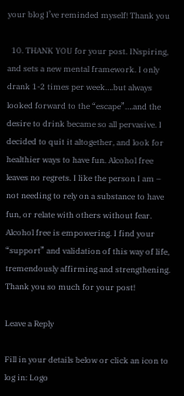your blog I’ve reminded myself! Thank you

  10. THANK YOU for your post. INspiring, and sets a new mental framework. I only drank 1-2 times per week….but always looked forward to the “escape”….and the desire to drink became so all pervasive. I decided to quit it altogether, and look for healthier ways to have fun. Alcohol free leaves no regrets. I like the person I am – not needing to rely on a substance to have fun, or relate with others without fear. Alcohol free is empowering. I find your “support” and validation of this way of life, tremendously affirming and strengthening. Thank you so much for your post!

Leave a Reply

Fill in your details below or click an icon to log in: Logo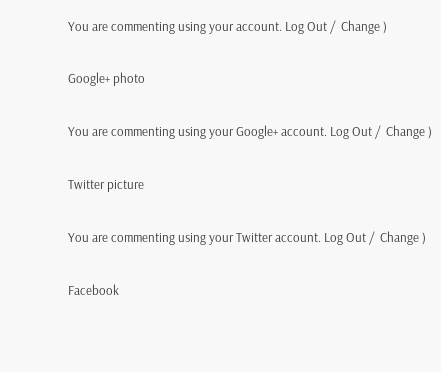You are commenting using your account. Log Out /  Change )

Google+ photo

You are commenting using your Google+ account. Log Out /  Change )

Twitter picture

You are commenting using your Twitter account. Log Out /  Change )

Facebook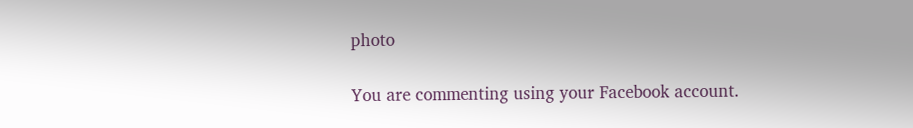photo

You are commenting using your Facebook account.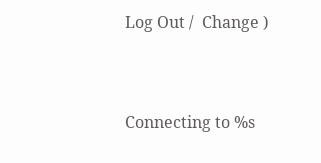Log Out /  Change )


Connecting to %s